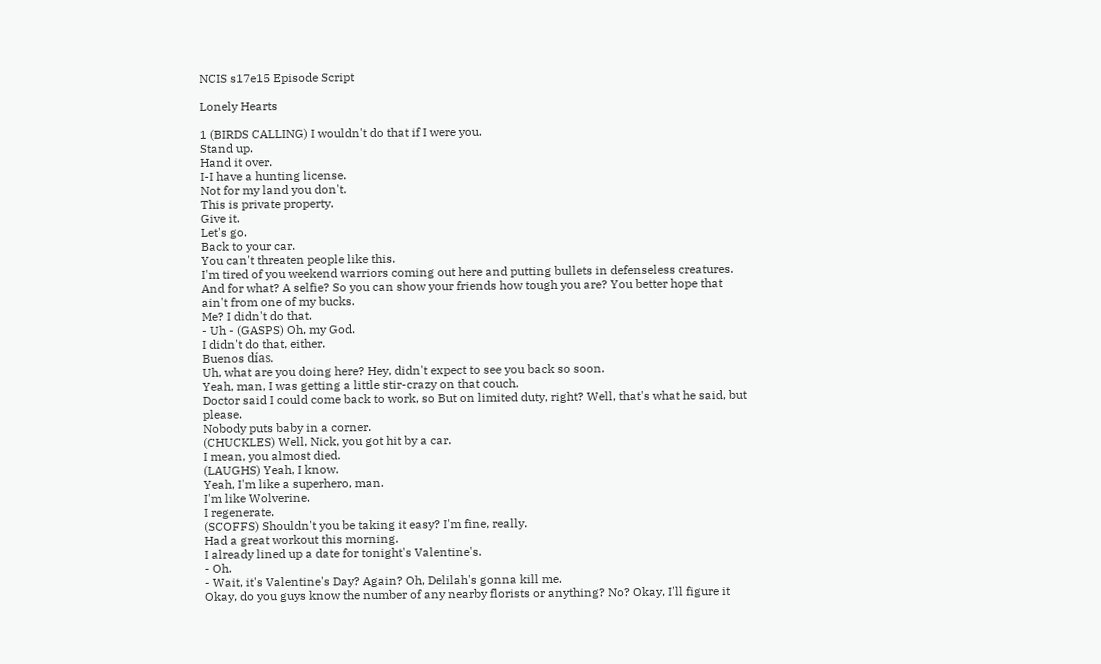NCIS s17e15 Episode Script

Lonely Hearts

1 (BIRDS CALLING) I wouldn't do that if I were you.
Stand up.
Hand it over.
I-I have a hunting license.
Not for my land you don't.
This is private property.
Give it.
Let's go.
Back to your car.
You can't threaten people like this.
I'm tired of you weekend warriors coming out here and putting bullets in defenseless creatures.
And for what? A selfie? So you can show your friends how tough you are? You better hope that ain't from one of my bucks.
Me? I didn't do that.
- Uh - (GASPS) Oh, my God.
I didn't do that, either.
Buenos días.
Uh, what are you doing here? Hey, didn't expect to see you back so soon.
Yeah, man, I was getting a little stir-crazy on that couch.
Doctor said I could come back to work, so But on limited duty, right? Well, that's what he said, but please.
Nobody puts baby in a corner.
(CHUCKLES) Well, Nick, you got hit by a car.
I mean, you almost died.
(LAUGHS) Yeah, I know.
Yeah, I'm like a superhero, man.
I'm like Wolverine.
I regenerate.
(SCOFFS) Shouldn't you be taking it easy? I'm fine, really.
Had a great workout this morning.
I already lined up a date for tonight's Valentine's.
- Oh.
- Wait, it's Valentine's Day? Again? Oh, Delilah's gonna kill me.
Okay, do you guys know the number of any nearby florists or anything? No? Okay, I'll figure it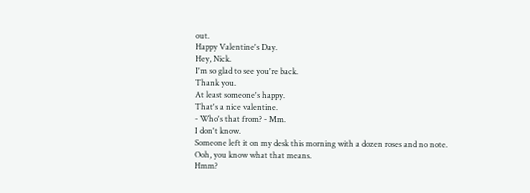out.
Happy Valentine's Day.
Hey, Nick.
I'm so glad to see you're back.
Thank you.
At least someone's happy.
That's a nice valentine.
- Who's that from? - Mm.
I don't know.
Someone left it on my desk this morning with a dozen roses and no note.
Ooh, you know what that means.
Hmm?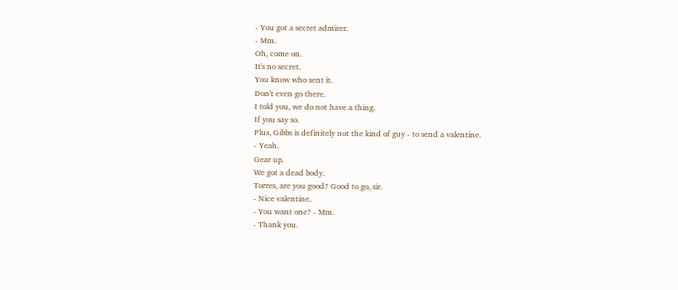- You got a secret admirer.
- Mm.
Oh, come on.
It's no secret.
You know who sent it.
Don't even go there.
I told you, we do not have a thing.
If you say so.
Plus, Gibbs is definitely not the kind of guy - to send a valentine.
- Yeah.
Gear up.
We got a dead body.
Torres, are you good? Good to go, sir.
- Nice valentine.
- You want one? - Mm.
- Thank you.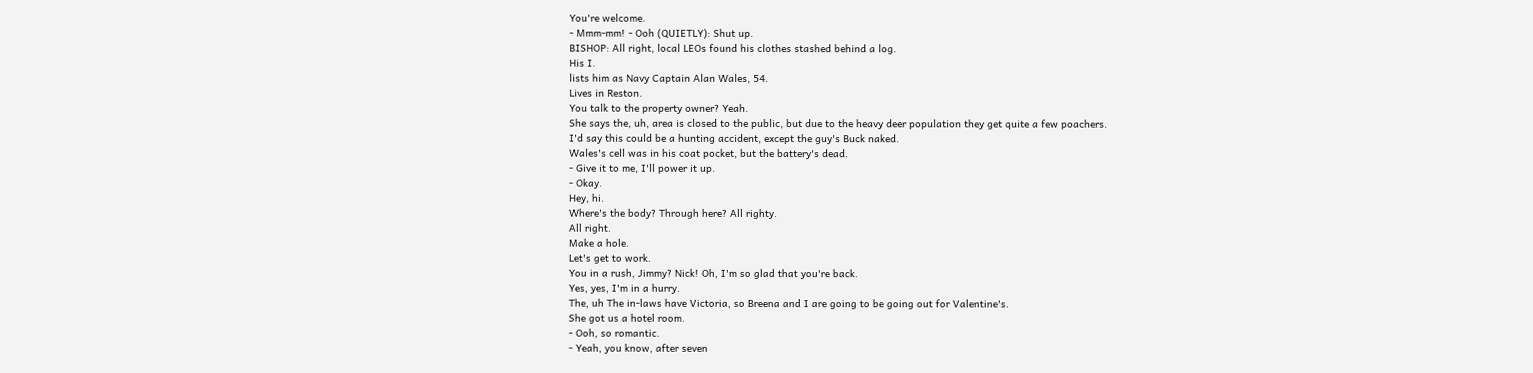You're welcome.
- Mmm-mm! - Ooh (QUIETLY): Shut up.
BISHOP: All right, local LEOs found his clothes stashed behind a log.
His I.
lists him as Navy Captain Alan Wales, 54.
Lives in Reston.
You talk to the property owner? Yeah.
She says the, uh, area is closed to the public, but due to the heavy deer population they get quite a few poachers.
I'd say this could be a hunting accident, except the guy's Buck naked.
Wales's cell was in his coat pocket, but the battery's dead.
- Give it to me, I'll power it up.
- Okay.
Hey, hi.
Where's the body? Through here? All righty.
All right.
Make a hole.
Let's get to work.
You in a rush, Jimmy? Nick! Oh, I'm so glad that you're back.
Yes, yes, I'm in a hurry.
The, uh The in-laws have Victoria, so Breena and I are going to be going out for Valentine's.
She got us a hotel room.
- Ooh, so romantic.
- Yeah, you know, after seven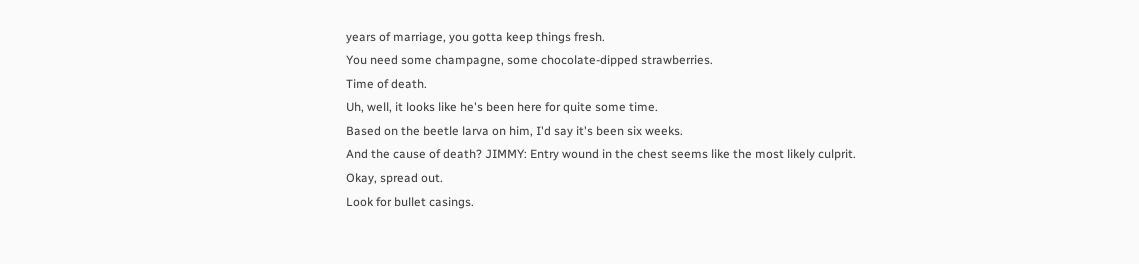years of marriage, you gotta keep things fresh.
You need some champagne, some chocolate-dipped strawberries.
Time of death.
Uh, well, it looks like he's been here for quite some time.
Based on the beetle larva on him, I'd say it's been six weeks.
And the cause of death? JIMMY: Entry wound in the chest seems like the most likely culprit.
Okay, spread out.
Look for bullet casings.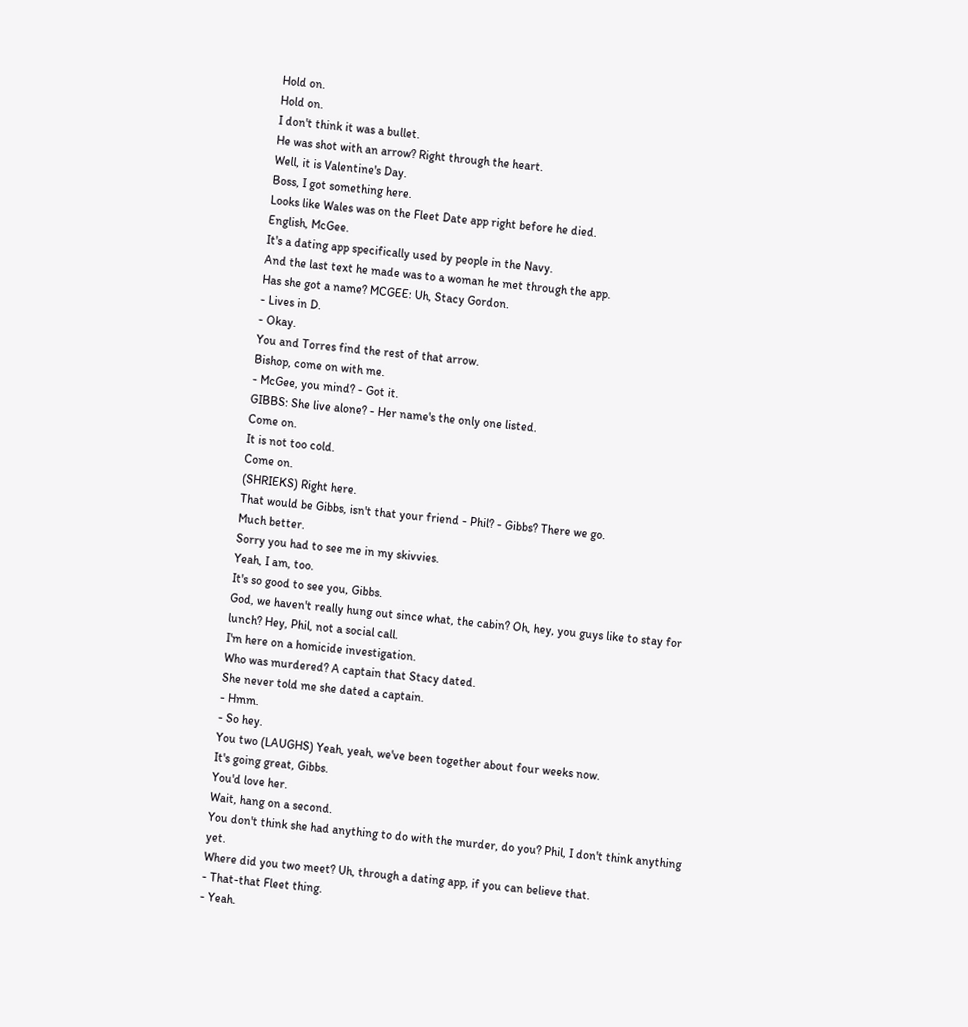Hold on.
Hold on.
I don't think it was a bullet.
He was shot with an arrow? Right through the heart.
Well, it is Valentine's Day.
Boss, I got something here.
Looks like Wales was on the Fleet Date app right before he died.
English, McGee.
It's a dating app specifically used by people in the Navy.
And the last text he made was to a woman he met through the app.
Has she got a name? MCGEE: Uh, Stacy Gordon.
- Lives in D.
- Okay.
You and Torres find the rest of that arrow.
Bishop, come on with me.
- McGee, you mind? - Got it.
GIBBS: She live alone? - Her name's the only one listed.
Come on.
It is not too cold.
Come on.
(SHRIEKS) Right here.
That would be Gibbs, isn't that your friend - Phil? - Gibbs? There we go.
Much better.
Sorry you had to see me in my skivvies.
Yeah, I am, too.
It's so good to see you, Gibbs.
God, we haven't really hung out since what, the cabin? Oh, hey, you guys like to stay for lunch? Hey, Phil, not a social call.
I'm here on a homicide investigation.
Who was murdered? A captain that Stacy dated.
She never told me she dated a captain.
- Hmm.
- So hey.
You two (LAUGHS) Yeah, yeah, we've been together about four weeks now.
It's going great, Gibbs.
You'd love her.
Wait, hang on a second.
You don't think she had anything to do with the murder, do you? Phil, I don't think anything yet.
Where did you two meet? Uh, through a dating app, if you can believe that.
- That-that Fleet thing.
- Yeah.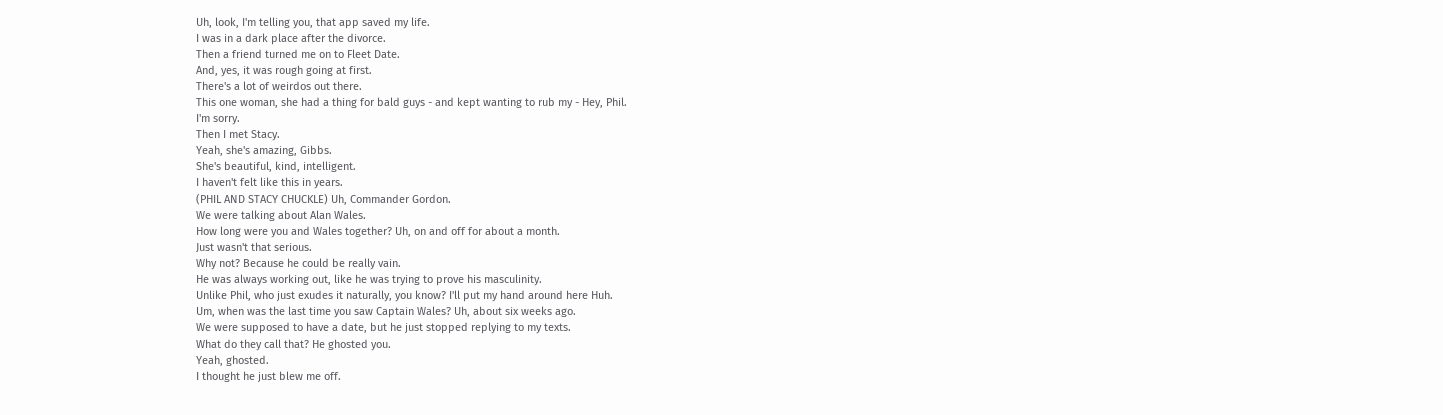Uh, look, I'm telling you, that app saved my life.
I was in a dark place after the divorce.
Then a friend turned me on to Fleet Date.
And, yes, it was rough going at first.
There's a lot of weirdos out there.
This one woman, she had a thing for bald guys - and kept wanting to rub my - Hey, Phil.
I'm sorry.
Then I met Stacy.
Yeah, she's amazing, Gibbs.
She's beautiful, kind, intelligent.
I haven't felt like this in years.
(PHIL AND STACY CHUCKLE) Uh, Commander Gordon.
We were talking about Alan Wales.
How long were you and Wales together? Uh, on and off for about a month.
Just wasn't that serious.
Why not? Because he could be really vain.
He was always working out, like he was trying to prove his masculinity.
Unlike Phil, who just exudes it naturally, you know? I'll put my hand around here Huh.
Um, when was the last time you saw Captain Wales? Uh, about six weeks ago.
We were supposed to have a date, but he just stopped replying to my texts.
What do they call that? He ghosted you.
Yeah, ghosted.
I thought he just blew me off.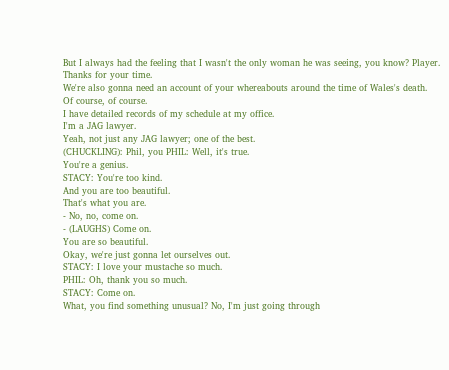But I always had the feeling that I wasn't the only woman he was seeing, you know? Player.
Thanks for your time.
We're also gonna need an account of your whereabouts around the time of Wales's death.
Of course, of course.
I have detailed records of my schedule at my office.
I'm a JAG lawyer.
Yeah, not just any JAG lawyer; one of the best.
(CHUCKLING): Phil, you PHIL: Well, it's true.
You're a genius.
STACY: You're too kind.
And you are too beautiful.
That's what you are.
- No, no, come on.
- (LAUGHS) Come on.
You are so beautiful.
Okay, we're just gonna let ourselves out.
STACY: I love your mustache so much.
PHIL: Oh, thank you so much.
STACY: Come on.
What, you find something unusual? No, I'm just going through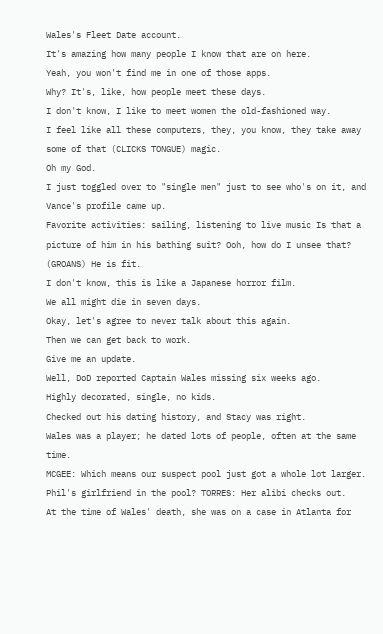Wales's Fleet Date account.
It's amazing how many people I know that are on here.
Yeah, you won't find me in one of those apps.
Why? It's, like, how people meet these days.
I don't know, I like to meet women the old-fashioned way.
I feel like all these computers, they, you know, they take away some of that (CLICKS TONGUE) magic.
Oh my God.
I just toggled over to "single men" just to see who's on it, and Vance's profile came up.
Favorite activities: sailing, listening to live music Is that a picture of him in his bathing suit? Ooh, how do I unsee that? (GROANS) He is fit.
I don't know, this is like a Japanese horror film.
We all might die in seven days.
Okay, let's agree to never talk about this again.
Then we can get back to work.
Give me an update.
Well, DoD reported Captain Wales missing six weeks ago.
Highly decorated, single, no kids.
Checked out his dating history, and Stacy was right.
Wales was a player; he dated lots of people, often at the same time.
MCGEE: Which means our suspect pool just got a whole lot larger.
Phil's girlfriend in the pool? TORRES: Her alibi checks out.
At the time of Wales' death, she was on a case in Atlanta for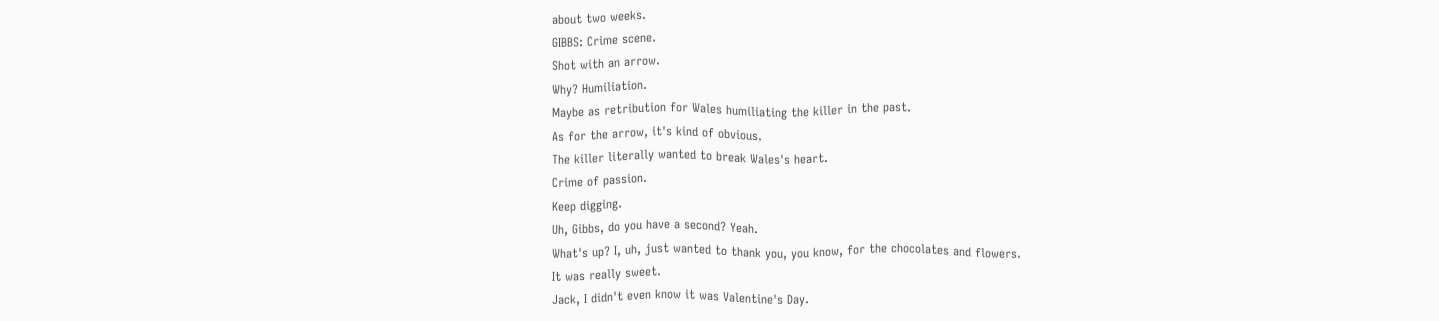about two weeks.
GIBBS: Crime scene.
Shot with an arrow.
Why? Humiliation.
Maybe as retribution for Wales humiliating the killer in the past.
As for the arrow, it's kind of obvious.
The killer literally wanted to break Wales's heart.
Crime of passion.
Keep digging.
Uh, Gibbs, do you have a second? Yeah.
What's up? I, uh, just wanted to thank you, you know, for the chocolates and flowers.
It was really sweet.
Jack, I didn't even know it was Valentine's Day.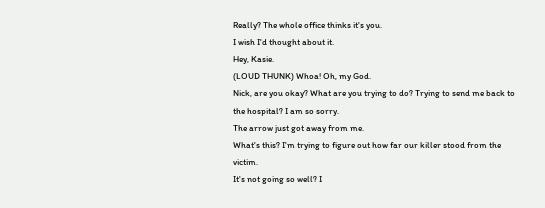Really? The whole office thinks it's you.
I wish I'd thought about it.
Hey, Kasie.
(LOUD THUNK) Whoa! Oh, my God.
Nick, are you okay? What are you trying to do? Trying to send me back to the hospital? I am so sorry.
The arrow just got away from me.
What's this? I'm trying to figure out how far our killer stood from the victim.
It's not going so well? I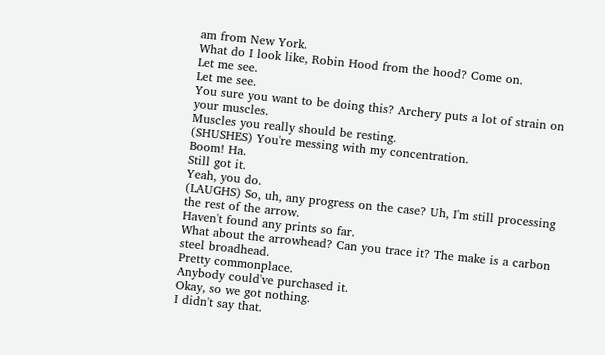am from New York.
What do I look like, Robin Hood from the hood? Come on.
Let me see.
Let me see.
You sure you want to be doing this? Archery puts a lot of strain on your muscles.
Muscles you really should be resting.
(SHUSHES) You're messing with my concentration.
Boom! Ha.
Still got it.
Yeah, you do.
(LAUGHS) So, uh, any progress on the case? Uh, I'm still processing the rest of the arrow.
Haven't found any prints so far.
What about the arrowhead? Can you trace it? The make is a carbon steel broadhead.
Pretty commonplace.
Anybody could've purchased it.
Okay, so we got nothing.
I didn't say that.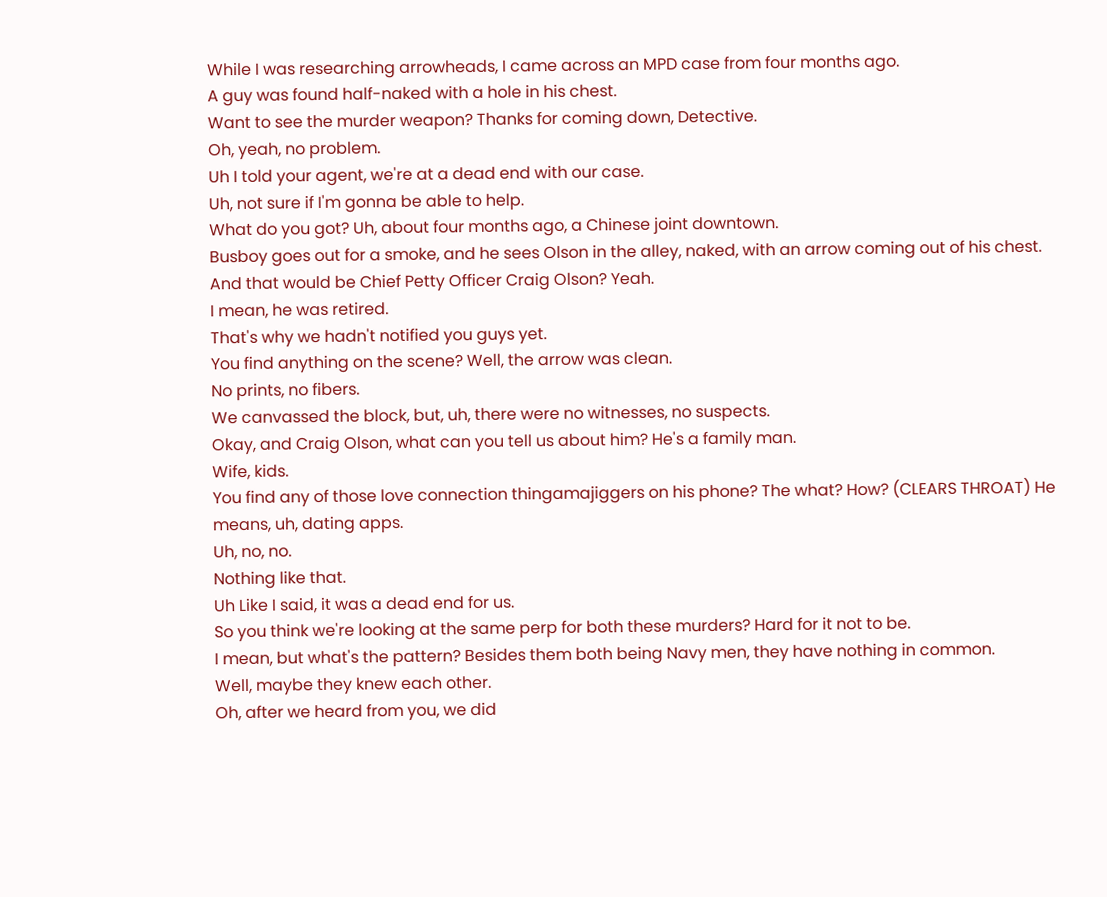While I was researching arrowheads, I came across an MPD case from four months ago.
A guy was found half-naked with a hole in his chest.
Want to see the murder weapon? Thanks for coming down, Detective.
Oh, yeah, no problem.
Uh I told your agent, we're at a dead end with our case.
Uh, not sure if I'm gonna be able to help.
What do you got? Uh, about four months ago, a Chinese joint downtown.
Busboy goes out for a smoke, and he sees Olson in the alley, naked, with an arrow coming out of his chest.
And that would be Chief Petty Officer Craig Olson? Yeah.
I mean, he was retired.
That's why we hadn't notified you guys yet.
You find anything on the scene? Well, the arrow was clean.
No prints, no fibers.
We canvassed the block, but, uh, there were no witnesses, no suspects.
Okay, and Craig Olson, what can you tell us about him? He's a family man.
Wife, kids.
You find any of those love connection thingamajiggers on his phone? The what? How? (CLEARS THROAT) He means, uh, dating apps.
Uh, no, no.
Nothing like that.
Uh Like I said, it was a dead end for us.
So you think we're looking at the same perp for both these murders? Hard for it not to be.
I mean, but what's the pattern? Besides them both being Navy men, they have nothing in common.
Well, maybe they knew each other.
Oh, after we heard from you, we did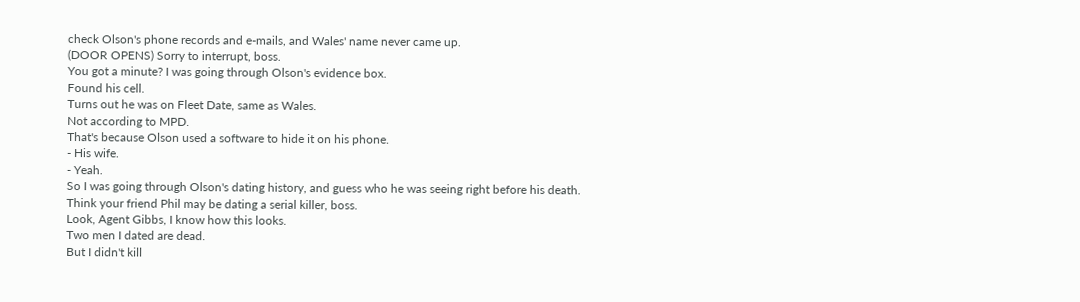check Olson's phone records and e-mails, and Wales' name never came up.
(DOOR OPENS) Sorry to interrupt, boss.
You got a minute? I was going through Olson's evidence box.
Found his cell.
Turns out he was on Fleet Date, same as Wales.
Not according to MPD.
That's because Olson used a software to hide it on his phone.
- His wife.
- Yeah.
So I was going through Olson's dating history, and guess who he was seeing right before his death.
Think your friend Phil may be dating a serial killer, boss.
Look, Agent Gibbs, I know how this looks.
Two men I dated are dead.
But I didn't kill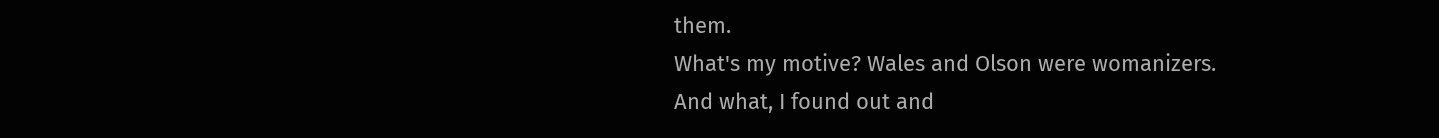them.
What's my motive? Wales and Olson were womanizers.
And what, I found out and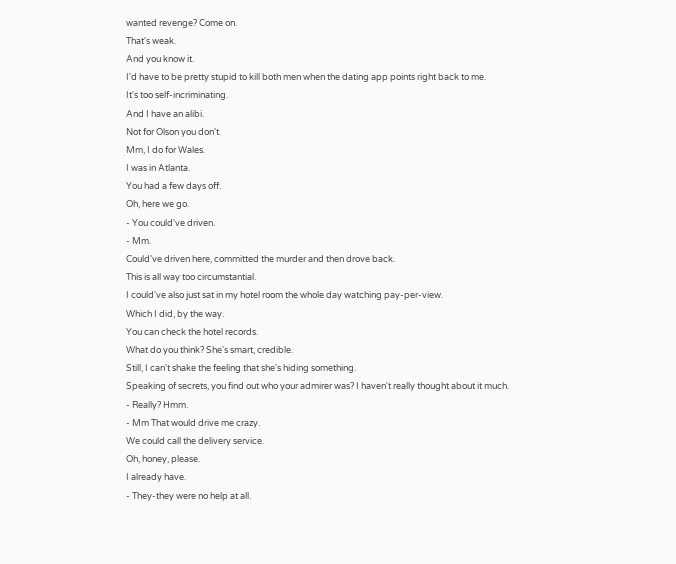wanted revenge? Come on.
That's weak.
And you know it.
I'd have to be pretty stupid to kill both men when the dating app points right back to me.
It's too self-incriminating.
And I have an alibi.
Not for Olson you don't.
Mm, I do for Wales.
I was in Atlanta.
You had a few days off.
Oh, here we go.
- You could've driven.
- Mm.
Could've driven here, committed the murder and then drove back.
This is all way too circumstantial.
I could've also just sat in my hotel room the whole day watching pay-per-view.
Which I did, by the way.
You can check the hotel records.
What do you think? She's smart, credible.
Still, I can't shake the feeling that she's hiding something.
Speaking of secrets, you find out who your admirer was? I haven't really thought about it much.
- Really? Hmm.
- Mm That would drive me crazy.
We could call the delivery service.
Oh, honey, please.
I already have.
- They-they were no help at all.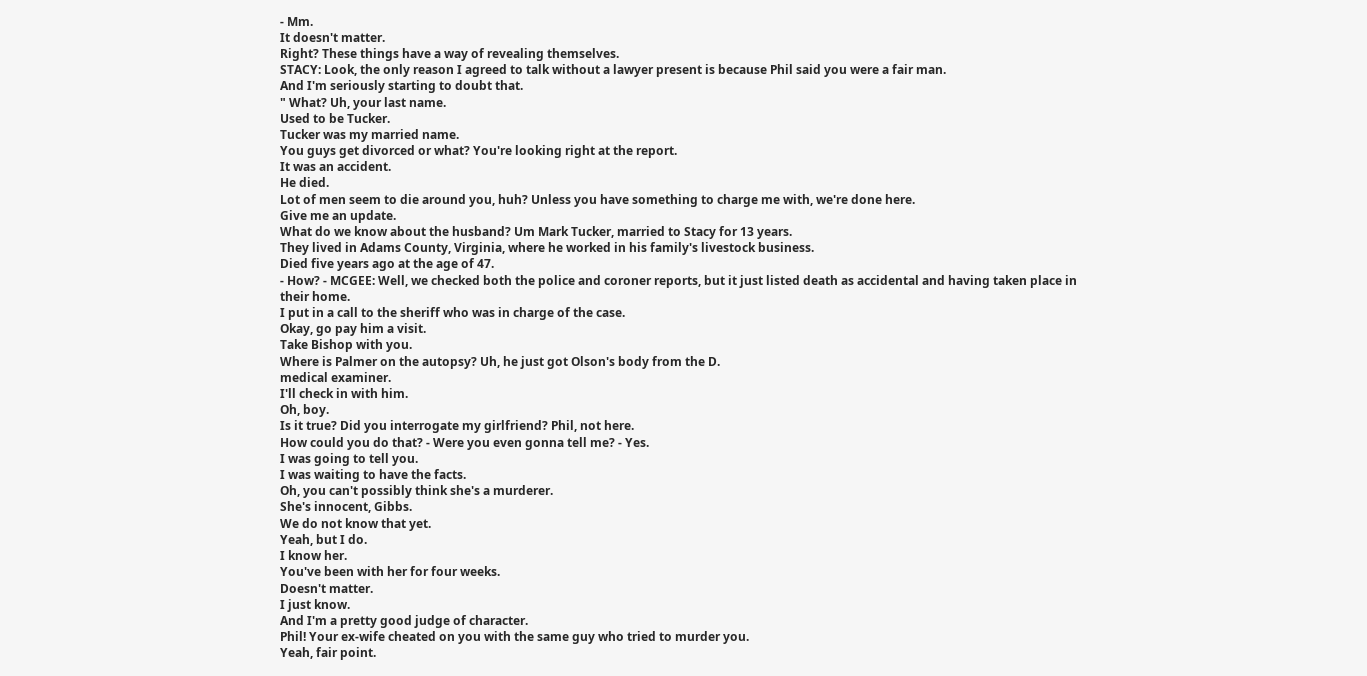- Mm.
It doesn't matter.
Right? These things have a way of revealing themselves.
STACY: Look, the only reason I agreed to talk without a lawyer present is because Phil said you were a fair man.
And I'm seriously starting to doubt that.
" What? Uh, your last name.
Used to be Tucker.
Tucker was my married name.
You guys get divorced or what? You're looking right at the report.
It was an accident.
He died.
Lot of men seem to die around you, huh? Unless you have something to charge me with, we're done here.
Give me an update.
What do we know about the husband? Um Mark Tucker, married to Stacy for 13 years.
They lived in Adams County, Virginia, where he worked in his family's livestock business.
Died five years ago at the age of 47.
- How? - MCGEE: Well, we checked both the police and coroner reports, but it just listed death as accidental and having taken place in their home.
I put in a call to the sheriff who was in charge of the case.
Okay, go pay him a visit.
Take Bishop with you.
Where is Palmer on the autopsy? Uh, he just got Olson's body from the D.
medical examiner.
I'll check in with him.
Oh, boy.
Is it true? Did you interrogate my girlfriend? Phil, not here.
How could you do that? - Were you even gonna tell me? - Yes.
I was going to tell you.
I was waiting to have the facts.
Oh, you can't possibly think she's a murderer.
She's innocent, Gibbs.
We do not know that yet.
Yeah, but I do.
I know her.
You've been with her for four weeks.
Doesn't matter.
I just know.
And I'm a pretty good judge of character.
Phil! Your ex-wife cheated on you with the same guy who tried to murder you.
Yeah, fair point.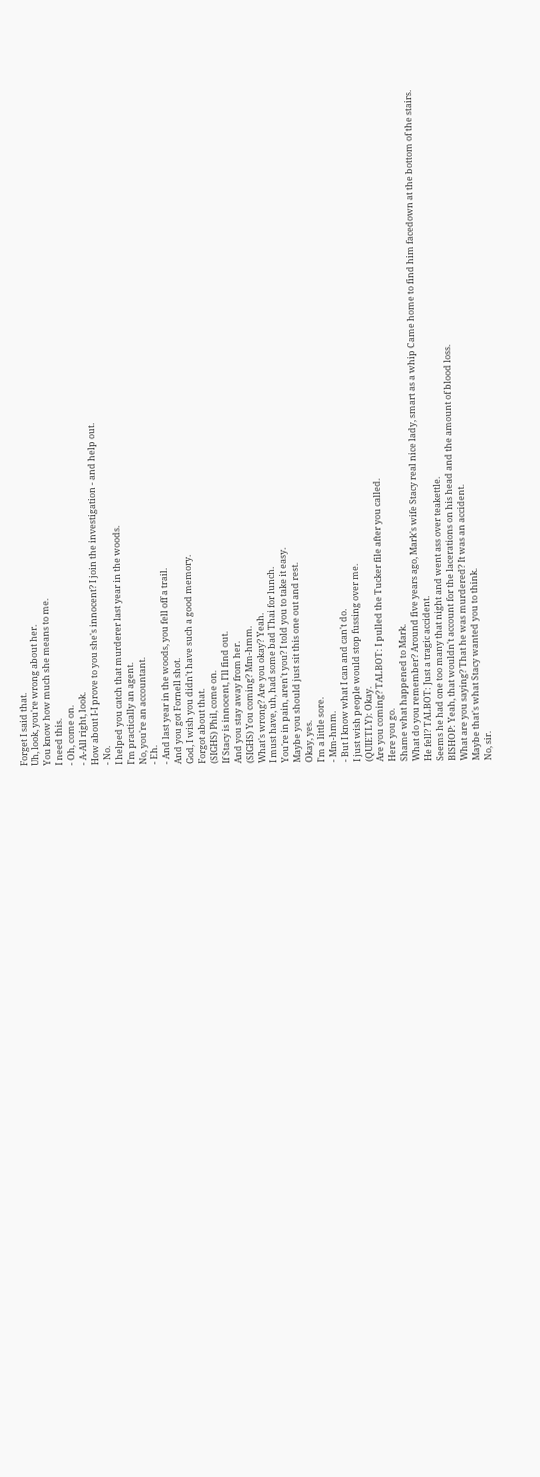Forget I said that.
Uh, look, you're wrong about her.
You know how much she means to me.
I need this.
- Oh, come on.
- A-All right, look.
How about I-I prove to you she's innocent? I join the investigation - and help out.
- No.
I helped you catch that murderer last year in the woods.
I'm practically an agent.
No, you're an accountant.
- Eh.
- And last year in the woods, you fell off a trail.
And you got Fornell shot.
God, I wish you didn't have such a good memory.
Forgot about that.
(SIGHS) Phil, come on.
If Stacy is innocent, I'll find out.
And you stay away from her.
(SIGHS) You coming? Mm-hmm.
What's wrong? Are you okay? Yeah.
I must have, uh, had some bad Thai for lunch.
You're in pain, aren't you? I told you to take it easy.
Maybe you should just sit this one out and rest.
Okay, yes.
I'm a little sore.
- Mm-hmm.
- But I know what I can and can't do.
I just wish people would stop fussing over me.
(QUIETLY): Okay.
Are you coming? TALBOT: I pulled the Tucker file after you called.
Here you go.
Shame what happened to Mark.
What do you remember? Around five years ago, Mark's wife Stacy real nice lady, smart as a whip Came home to find him facedown at the bottom of the stairs.
He fell? TALBOT: Just a tragic accident.
Seems he had one too many that night and went ass over teakettle.
BISHOP: Yeah, that wouldn't account for the lacerations on his head and the amount of blood loss.
What are you saying? That he was murdered? It was an accident.
Maybe that's what Stacy wanted you to think.
No, sir.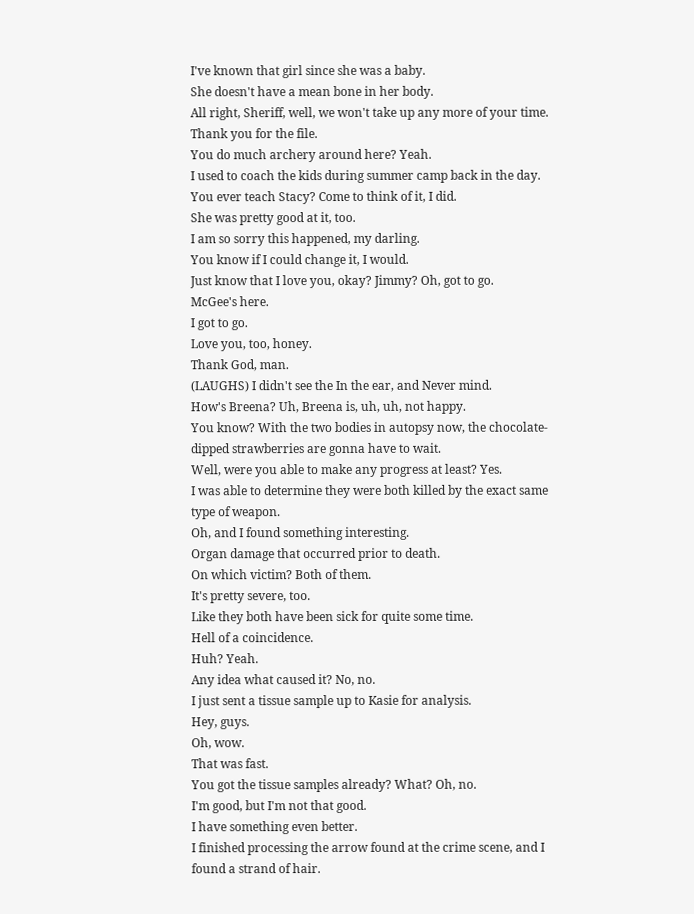I've known that girl since she was a baby.
She doesn't have a mean bone in her body.
All right, Sheriff, well, we won't take up any more of your time.
Thank you for the file.
You do much archery around here? Yeah.
I used to coach the kids during summer camp back in the day.
You ever teach Stacy? Come to think of it, I did.
She was pretty good at it, too.
I am so sorry this happened, my darling.
You know if I could change it, I would.
Just know that I love you, okay? Jimmy? Oh, got to go.
McGee's here.
I got to go.
Love you, too, honey.
Thank God, man.
(LAUGHS) I didn't see the In the ear, and Never mind.
How's Breena? Uh, Breena is, uh, uh, not happy.
You know? With the two bodies in autopsy now, the chocolate-dipped strawberries are gonna have to wait.
Well, were you able to make any progress at least? Yes.
I was able to determine they were both killed by the exact same type of weapon.
Oh, and I found something interesting.
Organ damage that occurred prior to death.
On which victim? Both of them.
It's pretty severe, too.
Like they both have been sick for quite some time.
Hell of a coincidence.
Huh? Yeah.
Any idea what caused it? No, no.
I just sent a tissue sample up to Kasie for analysis.
Hey, guys.
Oh, wow.
That was fast.
You got the tissue samples already? What? Oh, no.
I'm good, but I'm not that good.
I have something even better.
I finished processing the arrow found at the crime scene, and I found a strand of hair.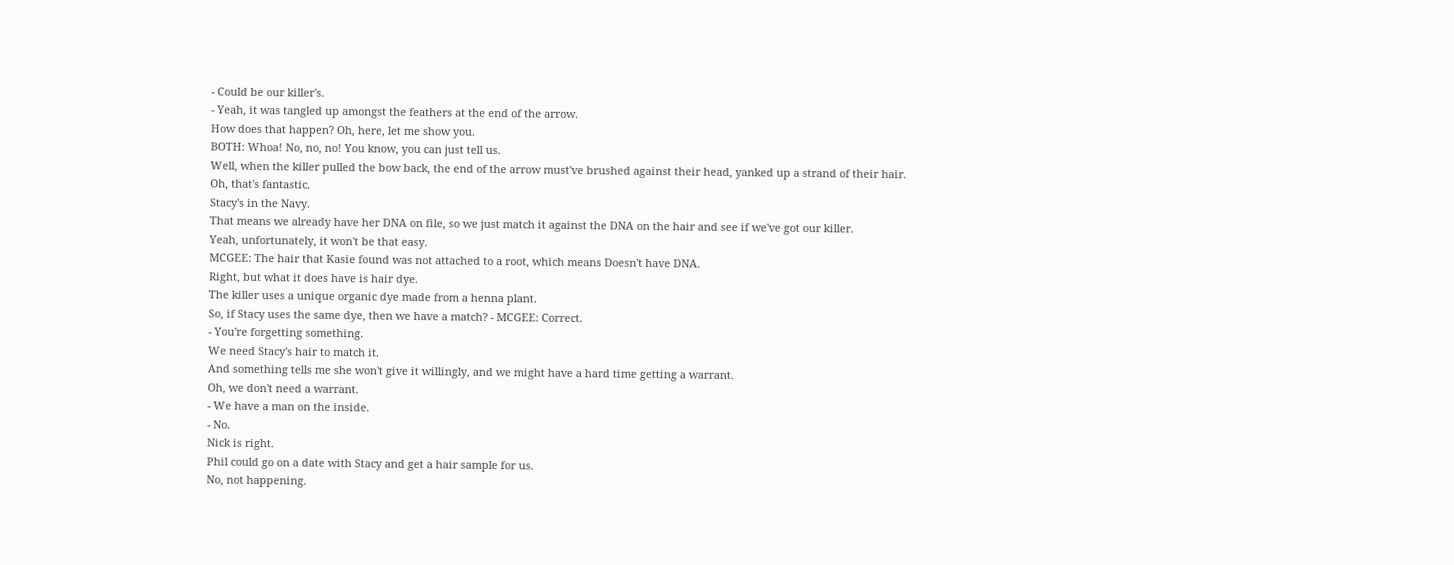- Could be our killer's.
- Yeah, it was tangled up amongst the feathers at the end of the arrow.
How does that happen? Oh, here, let me show you.
BOTH: Whoa! No, no, no! You know, you can just tell us.
Well, when the killer pulled the bow back, the end of the arrow must've brushed against their head, yanked up a strand of their hair.
Oh, that's fantastic.
Stacy's in the Navy.
That means we already have her DNA on file, so we just match it against the DNA on the hair and see if we've got our killer.
Yeah, unfortunately, it won't be that easy.
MCGEE: The hair that Kasie found was not attached to a root, which means Doesn't have DNA.
Right, but what it does have is hair dye.
The killer uses a unique organic dye made from a henna plant.
So, if Stacy uses the same dye, then we have a match? - MCGEE: Correct.
- You're forgetting something.
We need Stacy's hair to match it.
And something tells me she won't give it willingly, and we might have a hard time getting a warrant.
Oh, we don't need a warrant.
- We have a man on the inside.
- No.
Nick is right.
Phil could go on a date with Stacy and get a hair sample for us.
No, not happening.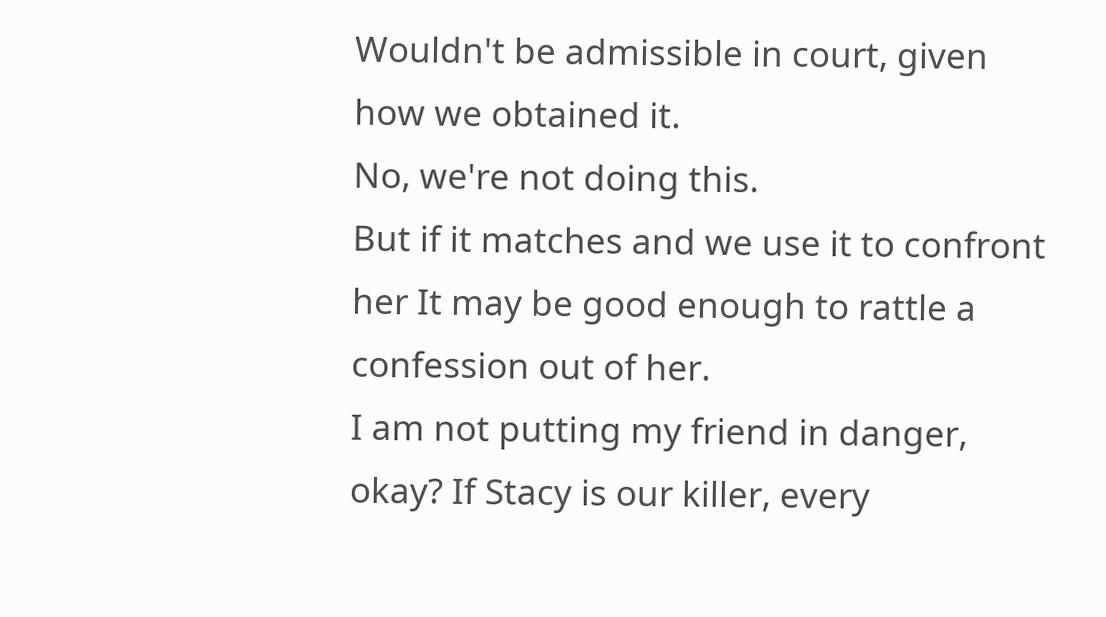Wouldn't be admissible in court, given how we obtained it.
No, we're not doing this.
But if it matches and we use it to confront her It may be good enough to rattle a confession out of her.
I am not putting my friend in danger, okay? If Stacy is our killer, every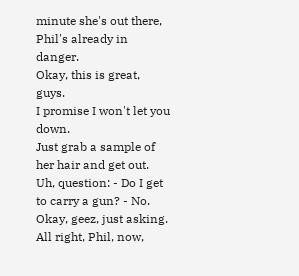minute she's out there, Phil's already in danger.
Okay, this is great, guys.
I promise I won't let you down.
Just grab a sample of her hair and get out.
Uh, question: - Do I get to carry a gun? - No.
Okay, geez, just asking.
All right, Phil, now,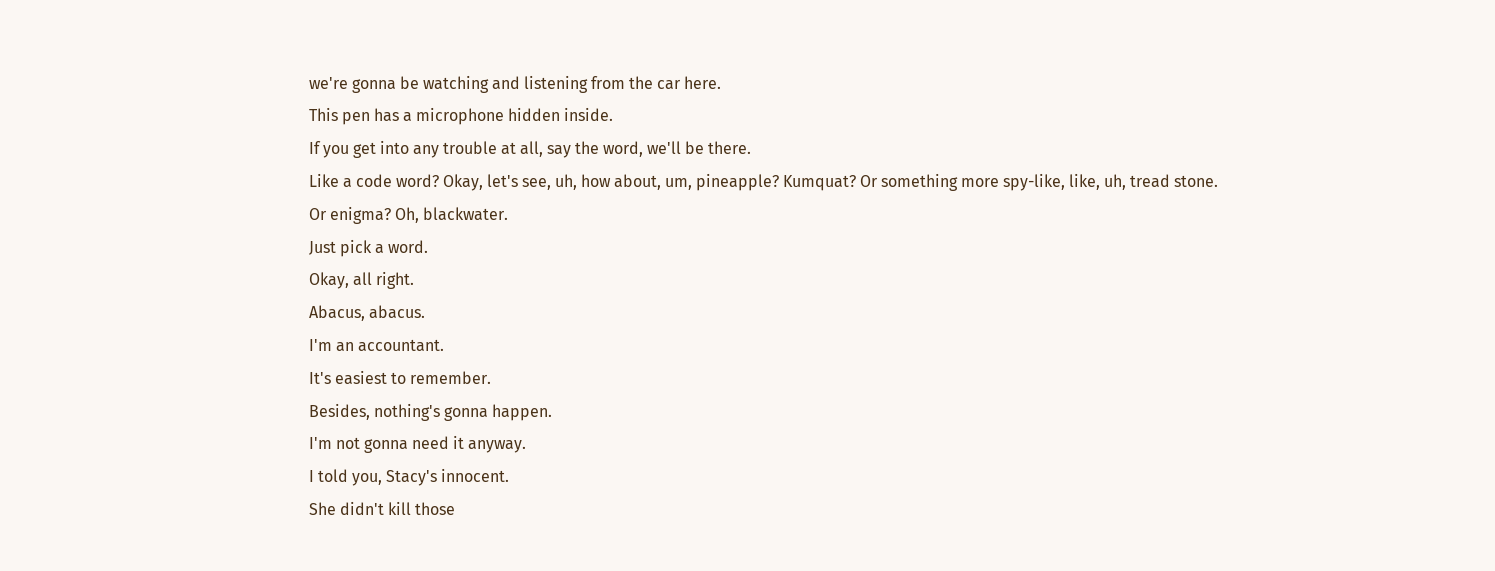we're gonna be watching and listening from the car here.
This pen has a microphone hidden inside.
If you get into any trouble at all, say the word, we'll be there.
Like a code word? Okay, let's see, uh, how about, um, pineapple? Kumquat? Or something more spy-like, like, uh, tread stone.
Or enigma? Oh, blackwater.
Just pick a word.
Okay, all right.
Abacus, abacus.
I'm an accountant.
It's easiest to remember.
Besides, nothing's gonna happen.
I'm not gonna need it anyway.
I told you, Stacy's innocent.
She didn't kill those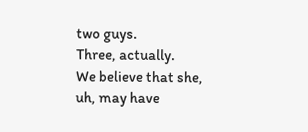two guys.
Three, actually.
We believe that she, uh, may have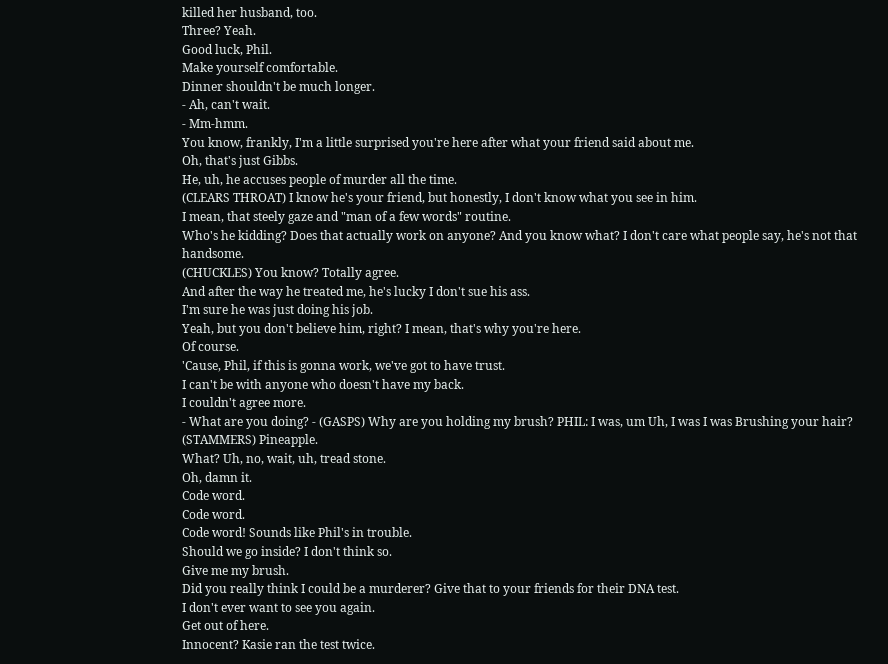killed her husband, too.
Three? Yeah.
Good luck, Phil.
Make yourself comfortable.
Dinner shouldn't be much longer.
- Ah, can't wait.
- Mm-hmm.
You know, frankly, I'm a little surprised you're here after what your friend said about me.
Oh, that's just Gibbs.
He, uh, he accuses people of murder all the time.
(CLEARS THROAT) I know he's your friend, but honestly, I don't know what you see in him.
I mean, that steely gaze and "man of a few words" routine.
Who's he kidding? Does that actually work on anyone? And you know what? I don't care what people say, he's not that handsome.
(CHUCKLES) You know? Totally agree.
And after the way he treated me, he's lucky I don't sue his ass.
I'm sure he was just doing his job.
Yeah, but you don't believe him, right? I mean, that's why you're here.
Of course.
'Cause, Phil, if this is gonna work, we've got to have trust.
I can't be with anyone who doesn't have my back.
I couldn't agree more.
- What are you doing? - (GASPS) Why are you holding my brush? PHIL: I was, um Uh, I was I was Brushing your hair? (STAMMERS) Pineapple.
What? Uh, no, wait, uh, tread stone.
Oh, damn it.
Code word.
Code word.
Code word! Sounds like Phil's in trouble.
Should we go inside? I don't think so.
Give me my brush.
Did you really think I could be a murderer? Give that to your friends for their DNA test.
I don't ever want to see you again.
Get out of here.
Innocent? Kasie ran the test twice.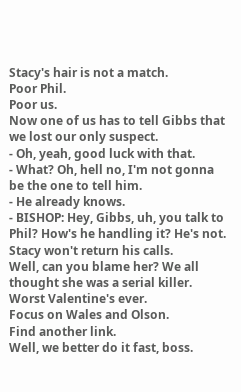Stacy's hair is not a match.
Poor Phil.
Poor us.
Now one of us has to tell Gibbs that we lost our only suspect.
- Oh, yeah, good luck with that.
- What? Oh, hell no, I'm not gonna be the one to tell him.
- He already knows.
- BISHOP: Hey, Gibbs, uh, you talk to Phil? How's he handling it? He's not.
Stacy won't return his calls.
Well, can you blame her? We all thought she was a serial killer.
Worst Valentine's ever.
Focus on Wales and Olson.
Find another link.
Well, we better do it fast, boss.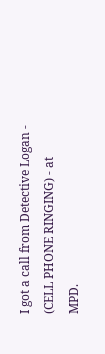I got a call from Detective Logan - (CELL PHONE RINGING) - at MPD.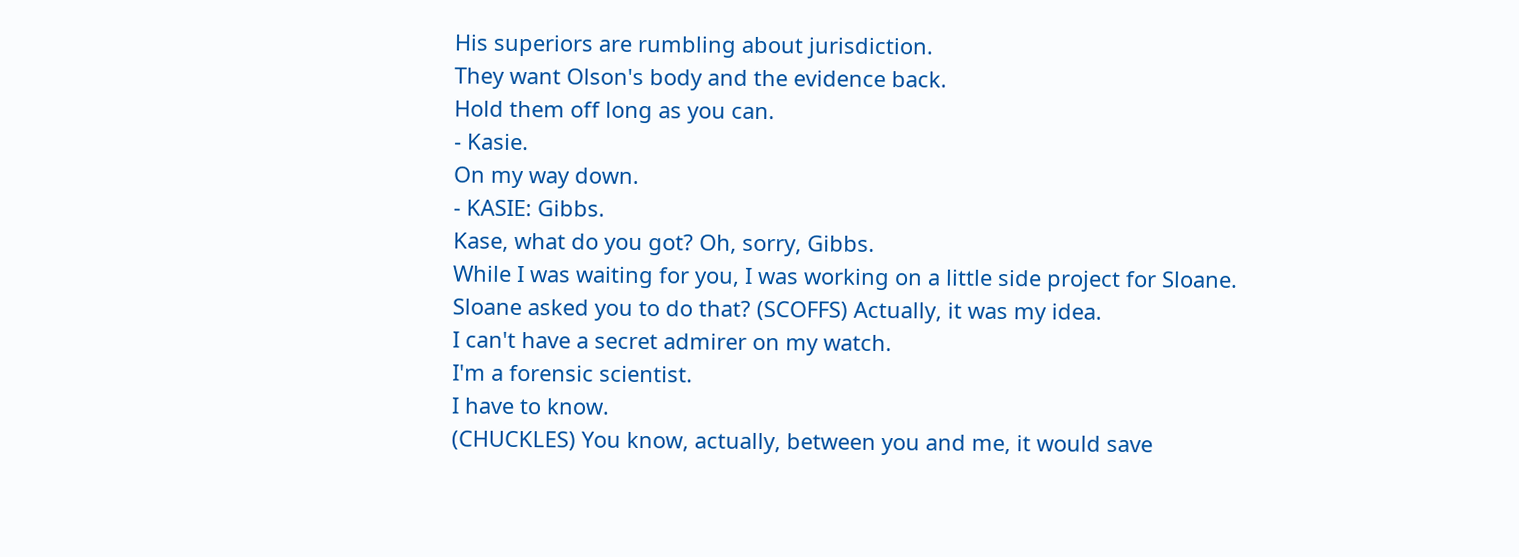His superiors are rumbling about jurisdiction.
They want Olson's body and the evidence back.
Hold them off long as you can.
- Kasie.
On my way down.
- KASIE: Gibbs.
Kase, what do you got? Oh, sorry, Gibbs.
While I was waiting for you, I was working on a little side project for Sloane.
Sloane asked you to do that? (SCOFFS) Actually, it was my idea.
I can't have a secret admirer on my watch.
I'm a forensic scientist.
I have to know.
(CHUCKLES) You know, actually, between you and me, it would save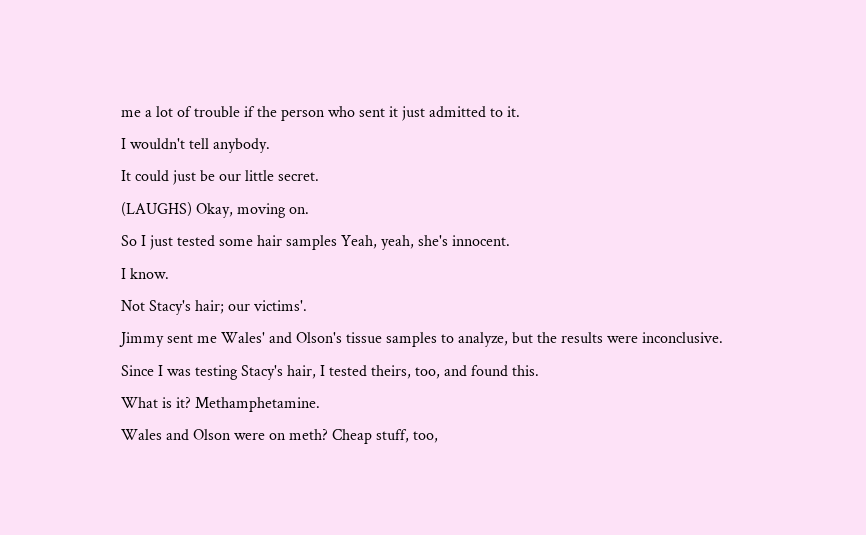me a lot of trouble if the person who sent it just admitted to it.
I wouldn't tell anybody.
It could just be our little secret.
(LAUGHS) Okay, moving on.
So I just tested some hair samples Yeah, yeah, she's innocent.
I know.
Not Stacy's hair; our victims'.
Jimmy sent me Wales' and Olson's tissue samples to analyze, but the results were inconclusive.
Since I was testing Stacy's hair, I tested theirs, too, and found this.
What is it? Methamphetamine.
Wales and Olson were on meth? Cheap stuff, too,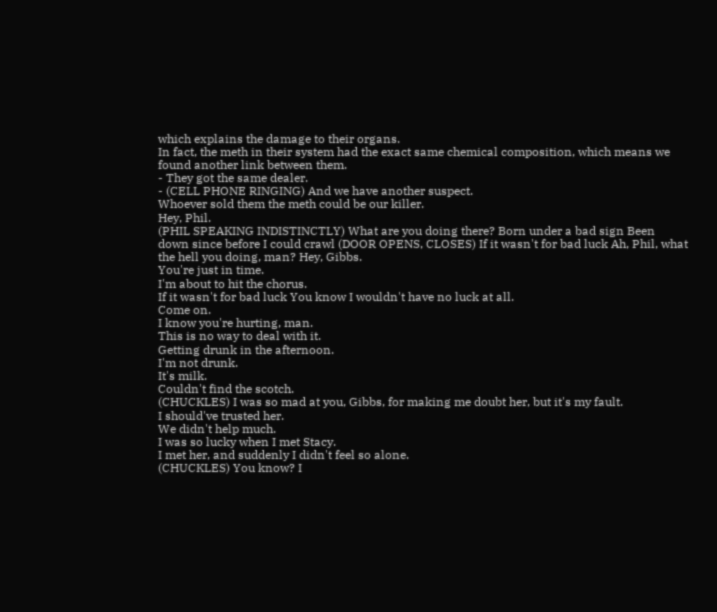which explains the damage to their organs.
In fact, the meth in their system had the exact same chemical composition, which means we found another link between them.
- They got the same dealer.
- (CELL PHONE RINGING) And we have another suspect.
Whoever sold them the meth could be our killer.
Hey, Phil.
(PHIL SPEAKING INDISTINCTLY) What are you doing there? Born under a bad sign Been down since before I could crawl (DOOR OPENS, CLOSES) If it wasn't for bad luck Ah, Phil, what the hell you doing, man? Hey, Gibbs.
You're just in time.
I'm about to hit the chorus.
If it wasn't for bad luck You know I wouldn't have no luck at all.
Come on.
I know you're hurting, man.
This is no way to deal with it.
Getting drunk in the afternoon.
I'm not drunk.
It's milk.
Couldn't find the scotch.
(CHUCKLES) I was so mad at you, Gibbs, for making me doubt her, but it's my fault.
I should've trusted her.
We didn't help much.
I was so lucky when I met Stacy.
I met her, and suddenly I didn't feel so alone.
(CHUCKLES) You know? I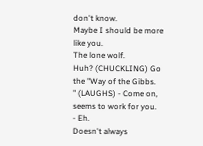don't know.
Maybe I should be more like you.
The lone wolf.
Huh? (CHUCKLING) Go the "Way of the Gibbs.
" (LAUGHS) - Come on, seems to work for you.
- Eh.
Doesn't always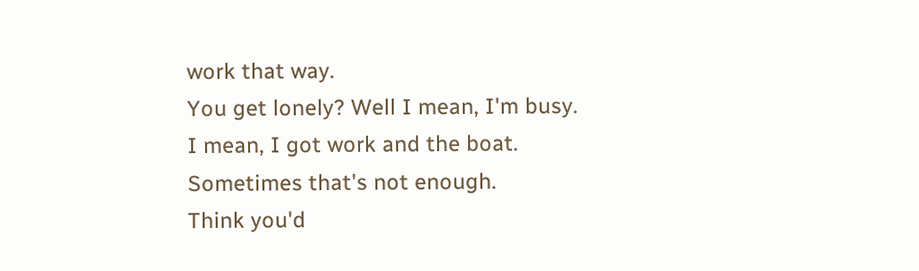work that way.
You get lonely? Well I mean, I'm busy.
I mean, I got work and the boat.
Sometimes that's not enough.
Think you'd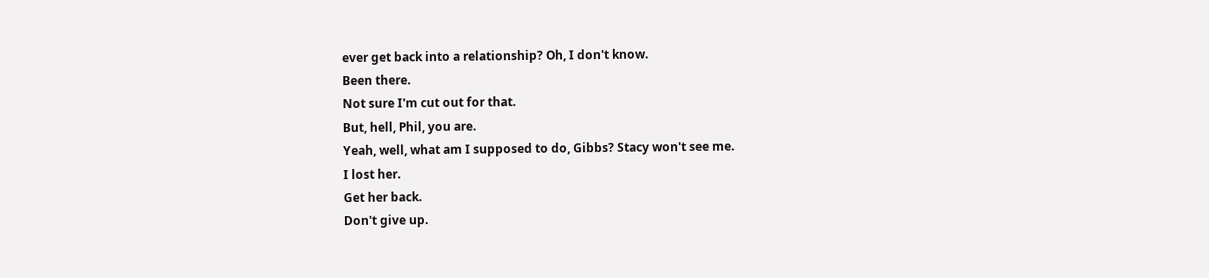ever get back into a relationship? Oh, I don't know.
Been there.
Not sure I'm cut out for that.
But, hell, Phil, you are.
Yeah, well, what am I supposed to do, Gibbs? Stacy won't see me.
I lost her.
Get her back.
Don't give up.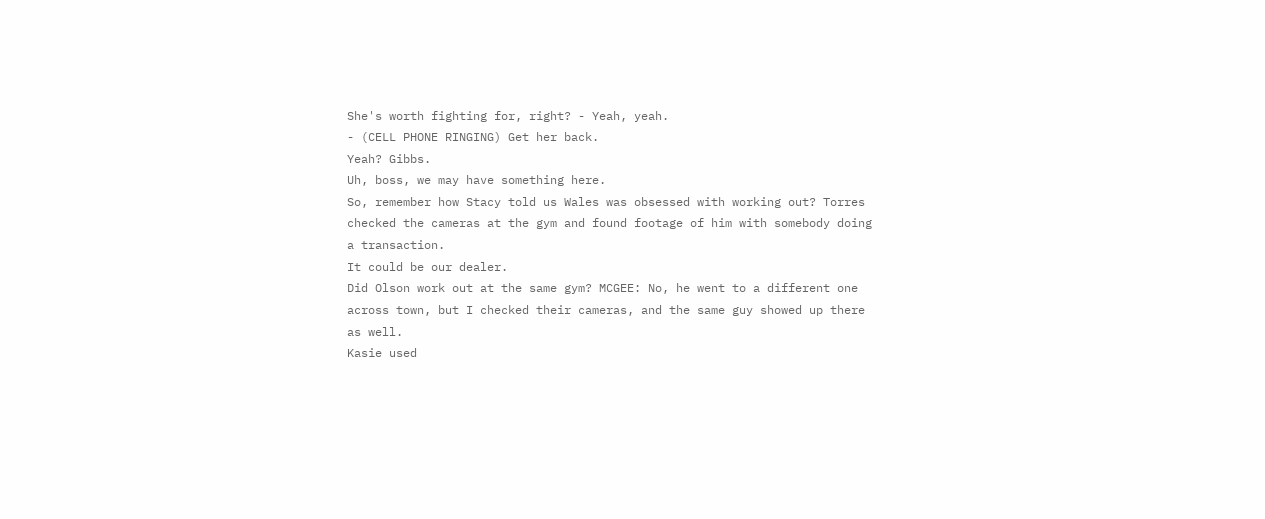She's worth fighting for, right? - Yeah, yeah.
- (CELL PHONE RINGING) Get her back.
Yeah? Gibbs.
Uh, boss, we may have something here.
So, remember how Stacy told us Wales was obsessed with working out? Torres checked the cameras at the gym and found footage of him with somebody doing a transaction.
It could be our dealer.
Did Olson work out at the same gym? MCGEE: No, he went to a different one across town, but I checked their cameras, and the same guy showed up there as well.
Kasie used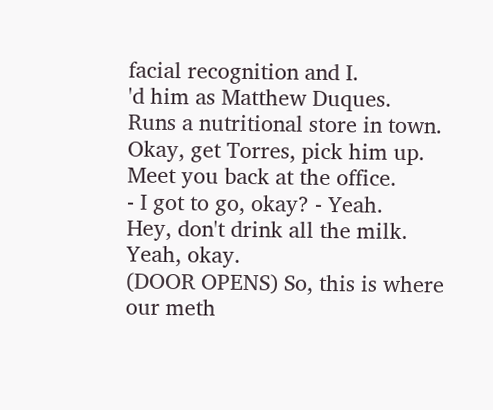facial recognition and I.
'd him as Matthew Duques.
Runs a nutritional store in town.
Okay, get Torres, pick him up.
Meet you back at the office.
- I got to go, okay? - Yeah.
Hey, don't drink all the milk.
Yeah, okay.
(DOOR OPENS) So, this is where our meth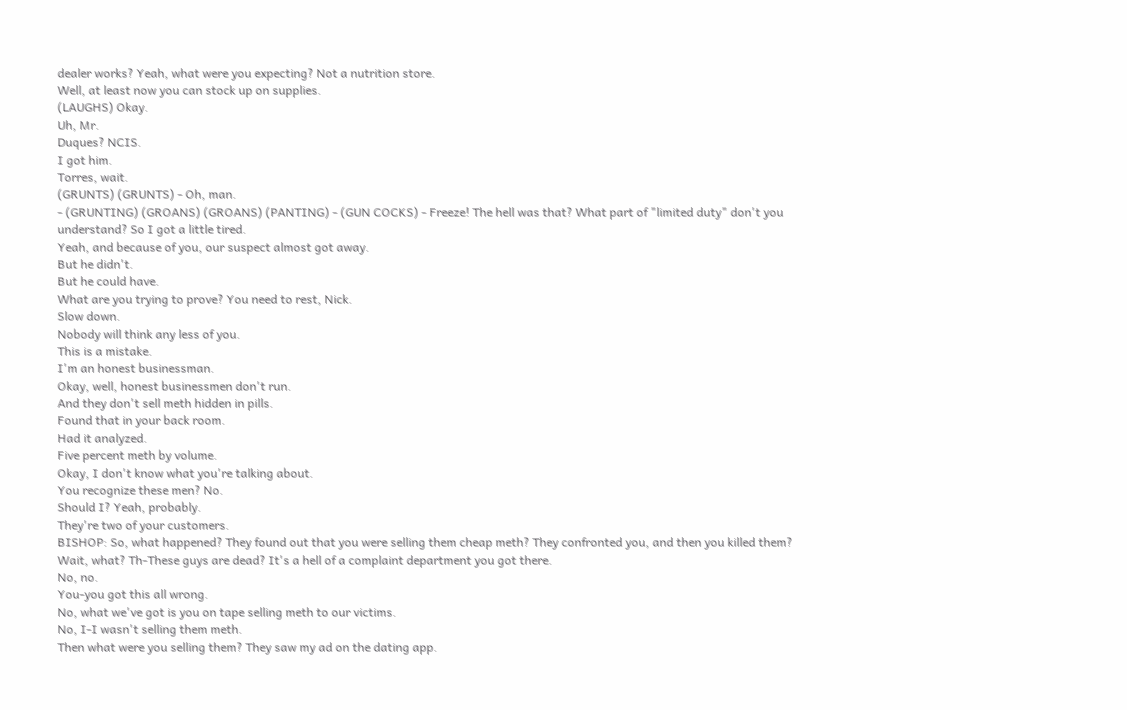dealer works? Yeah, what were you expecting? Not a nutrition store.
Well, at least now you can stock up on supplies.
(LAUGHS) Okay.
Uh, Mr.
Duques? NCIS.
I got him.
Torres, wait.
(GRUNTS) (GRUNTS) - Oh, man.
- (GRUNTING) (GROANS) (GROANS) (PANTING) - (GUN COCKS) - Freeze! The hell was that? What part of "limited duty" don't you understand? So I got a little tired.
Yeah, and because of you, our suspect almost got away.
But he didn't.
But he could have.
What are you trying to prove? You need to rest, Nick.
Slow down.
Nobody will think any less of you.
This is a mistake.
I'm an honest businessman.
Okay, well, honest businessmen don't run.
And they don't sell meth hidden in pills.
Found that in your back room.
Had it analyzed.
Five percent meth by volume.
Okay, I don't know what you're talking about.
You recognize these men? No.
Should I? Yeah, probably.
They're two of your customers.
BISHOP: So, what happened? They found out that you were selling them cheap meth? They confronted you, and then you killed them? Wait, what? Th-These guys are dead? It's a hell of a complaint department you got there.
No, no.
You-you got this all wrong.
No, what we've got is you on tape selling meth to our victims.
No, I-I wasn't selling them meth.
Then what were you selling them? They saw my ad on the dating app.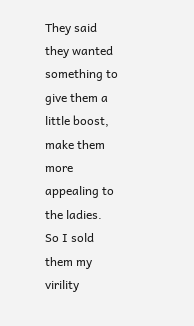They said they wanted something to give them a little boost, make them more appealing to the ladies.
So I sold them my virility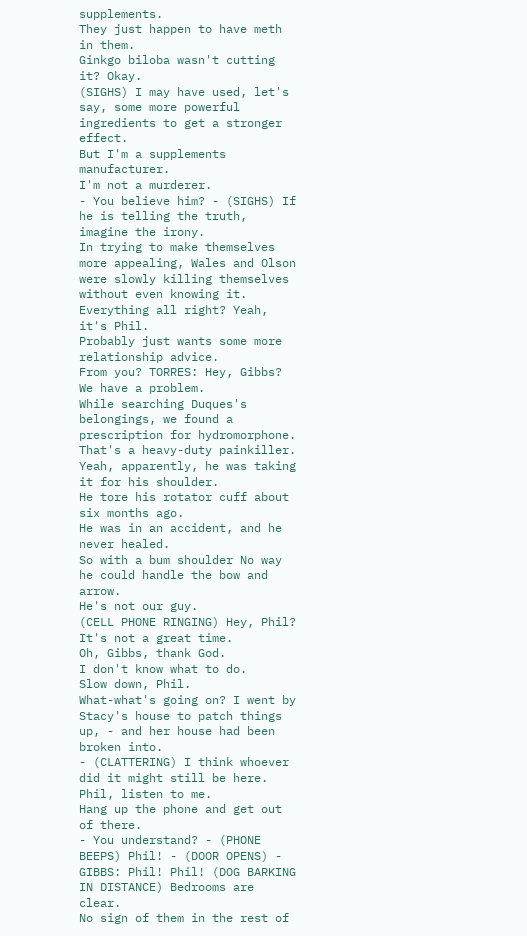supplements.
They just happen to have meth in them.
Ginkgo biloba wasn't cutting it? Okay.
(SIGHS) I may have used, let's say, some more powerful ingredients to get a stronger effect.
But I'm a supplements manufacturer.
I'm not a murderer.
- You believe him? - (SIGHS) If he is telling the truth, imagine the irony.
In trying to make themselves more appealing, Wales and Olson were slowly killing themselves without even knowing it.
Everything all right? Yeah, it's Phil.
Probably just wants some more relationship advice.
From you? TORRES: Hey, Gibbs? We have a problem.
While searching Duques's belongings, we found a prescription for hydromorphone.
That's a heavy-duty painkiller.
Yeah, apparently, he was taking it for his shoulder.
He tore his rotator cuff about six months ago.
He was in an accident, and he never healed.
So with a bum shoulder No way he could handle the bow and arrow.
He's not our guy.
(CELL PHONE RINGING) Hey, Phil? It's not a great time.
Oh, Gibbs, thank God.
I don't know what to do.
Slow down, Phil.
What-what's going on? I went by Stacy's house to patch things up, - and her house had been broken into.
- (CLATTERING) I think whoever did it might still be here.
Phil, listen to me.
Hang up the phone and get out of there.
- You understand? - (PHONE BEEPS) Phil! - (DOOR OPENS) - GIBBS: Phil! Phil! (DOG BARKING IN DISTANCE) Bedrooms are clear.
No sign of them in the rest of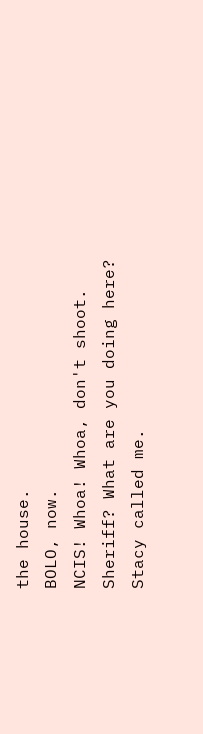the house.
BOLO, now.
NCIS! Whoa! Whoa, don't shoot.
Sheriff? What are you doing here? Stacy called me.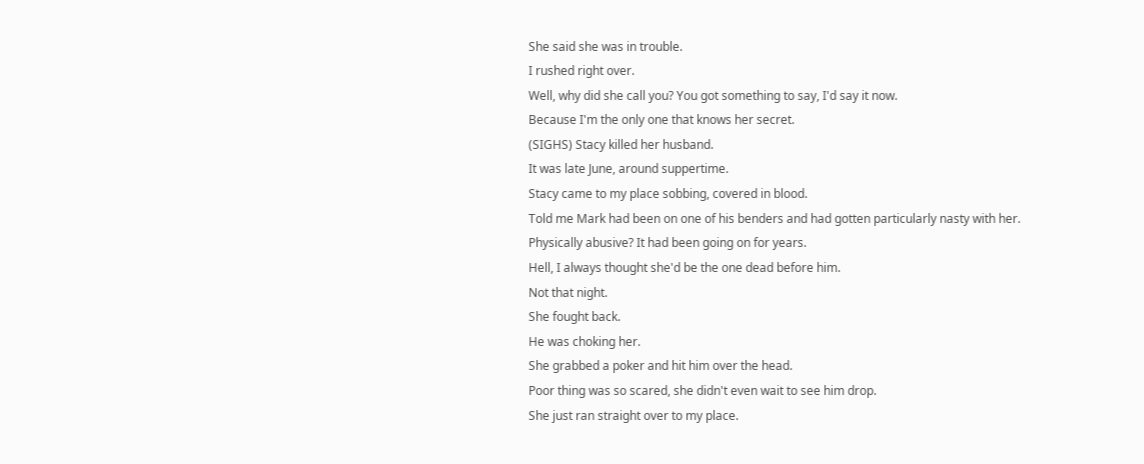She said she was in trouble.
I rushed right over.
Well, why did she call you? You got something to say, I'd say it now.
Because I'm the only one that knows her secret.
(SIGHS) Stacy killed her husband.
It was late June, around suppertime.
Stacy came to my place sobbing, covered in blood.
Told me Mark had been on one of his benders and had gotten particularly nasty with her.
Physically abusive? It had been going on for years.
Hell, I always thought she'd be the one dead before him.
Not that night.
She fought back.
He was choking her.
She grabbed a poker and hit him over the head.
Poor thing was so scared, she didn't even wait to see him drop.
She just ran straight over to my place.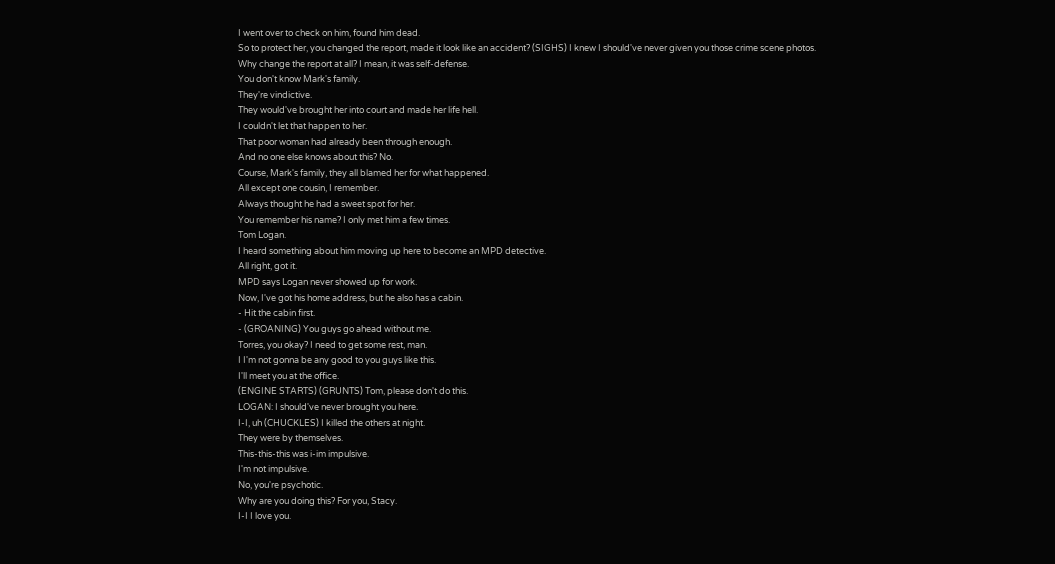I went over to check on him, found him dead.
So to protect her, you changed the report, made it look like an accident? (SIGHS) I knew I should've never given you those crime scene photos.
Why change the report at all? I mean, it was self-defense.
You don't know Mark's family.
They're vindictive.
They would've brought her into court and made her life hell.
I couldn't let that happen to her.
That poor woman had already been through enough.
And no one else knows about this? No.
Course, Mark's family, they all blamed her for what happened.
All except one cousin, I remember.
Always thought he had a sweet spot for her.
You remember his name? I only met him a few times.
Tom Logan.
I heard something about him moving up here to become an MPD detective.
All right, got it.
MPD says Logan never showed up for work.
Now, I've got his home address, but he also has a cabin.
- Hit the cabin first.
- (GROANING) You guys go ahead without me.
Torres, you okay? I need to get some rest, man.
I I'm not gonna be any good to you guys like this.
I'll meet you at the office.
(ENGINE STARTS) (GRUNTS) Tom, please don't do this.
LOGAN: I should've never brought you here.
I-I, uh (CHUCKLES) I killed the others at night.
They were by themselves.
This-this-this was i-im impulsive.
I'm not impulsive.
No, you're psychotic.
Why are you doing this? For you, Stacy.
I-I I love you.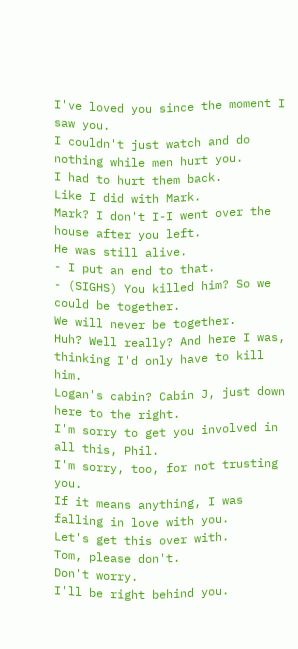I've loved you since the moment I saw you.
I couldn't just watch and do nothing while men hurt you.
I had to hurt them back.
Like I did with Mark.
Mark? I don't I-I went over the house after you left.
He was still alive.
- I put an end to that.
- (SIGHS) You killed him? So we could be together.
We will never be together.
Huh? Well really? And here I was, thinking I'd only have to kill him.
Logan's cabin? Cabin J, just down here to the right.
I'm sorry to get you involved in all this, Phil.
I'm sorry, too, for not trusting you.
If it means anything, I was falling in love with you.
Let's get this over with.
Tom, please don't.
Don't worry.
I'll be right behind you.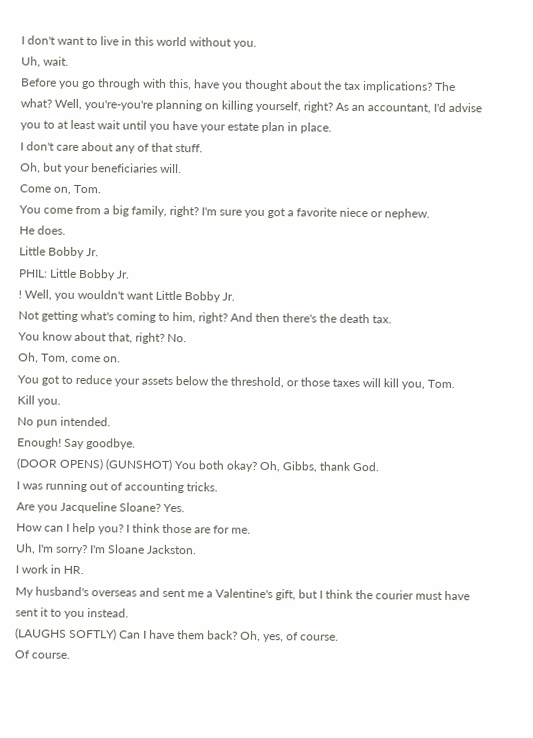I don't want to live in this world without you.
Uh, wait.
Before you go through with this, have you thought about the tax implications? The what? Well, you're-you're planning on killing yourself, right? As an accountant, I'd advise you to at least wait until you have your estate plan in place.
I don't care about any of that stuff.
Oh, but your beneficiaries will.
Come on, Tom.
You come from a big family, right? I'm sure you got a favorite niece or nephew.
He does.
Little Bobby Jr.
PHIL: Little Bobby Jr.
! Well, you wouldn't want Little Bobby Jr.
Not getting what's coming to him, right? And then there's the death tax.
You know about that, right? No.
Oh, Tom, come on.
You got to reduce your assets below the threshold, or those taxes will kill you, Tom.
Kill you.
No pun intended.
Enough! Say goodbye.
(DOOR OPENS) (GUNSHOT) You both okay? Oh, Gibbs, thank God.
I was running out of accounting tricks.
Are you Jacqueline Sloane? Yes.
How can I help you? I think those are for me.
Uh, I'm sorry? I'm Sloane Jackston.
I work in HR.
My husband's overseas and sent me a Valentine's gift, but I think the courier must have sent it to you instead.
(LAUGHS SOFTLY) Can I have them back? Oh, yes, of course.
Of course.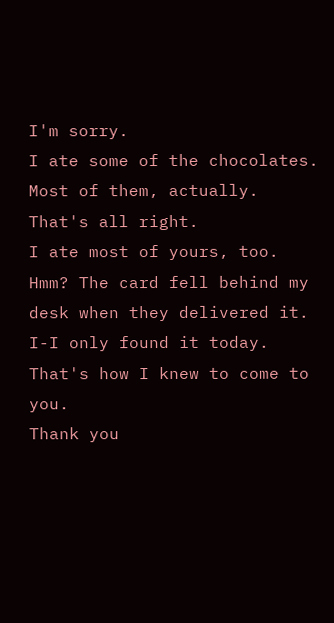I'm sorry.
I ate some of the chocolates.
Most of them, actually.
That's all right.
I ate most of yours, too.
Hmm? The card fell behind my desk when they delivered it.
I-I only found it today.
That's how I knew to come to you.
Thank you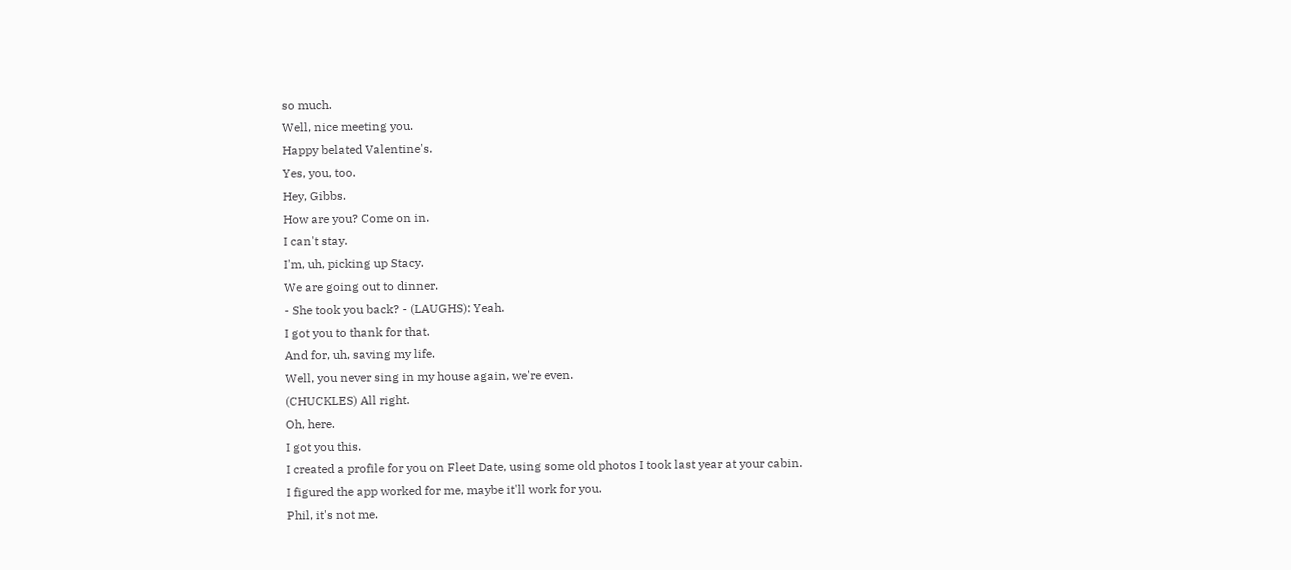so much.
Well, nice meeting you.
Happy belated Valentine's.
Yes, you, too.
Hey, Gibbs.
How are you? Come on in.
I can't stay.
I'm, uh, picking up Stacy.
We are going out to dinner.
- She took you back? - (LAUGHS): Yeah.
I got you to thank for that.
And for, uh, saving my life.
Well, you never sing in my house again, we're even.
(CHUCKLES) All right.
Oh, here.
I got you this.
I created a profile for you on Fleet Date, using some old photos I took last year at your cabin.
I figured the app worked for me, maybe it'll work for you.
Phil, it's not me.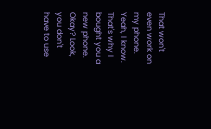That won't even work on my phone.
Yeah, I know.
That's why I bought you a new phone.
Okay? Look, you don't have to use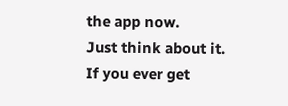the app now.
Just think about it.
If you ever get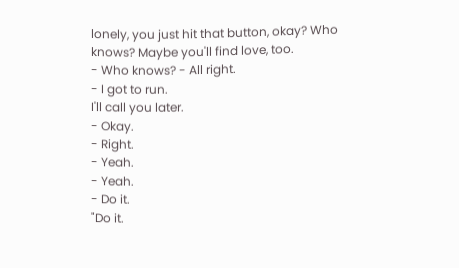lonely, you just hit that button, okay? Who knows? Maybe you'll find love, too.
- Who knows? - All right.
- I got to run.
I'll call you later.
- Okay.
- Right.
- Yeah.
- Yeah.
- Do it.
"Do it.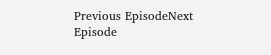Previous EpisodeNext Episode